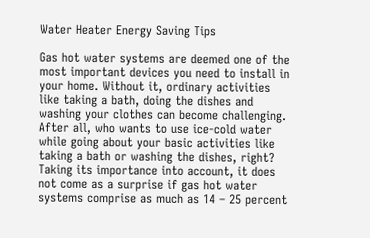Water Heater Energy Saving Tips

Gas hot water systems are deemed one of the most important devices you need to install in your home. Without it, ordinary activities like taking a bath, doing the dishes and washing your clothes can become challenging. After all, who wants to use ice-cold water while going about your basic activities like taking a bath or washing the dishes, right? Taking its importance into account, it does not come as a surprise if gas hot water systems comprise as much as 14 – 25 percent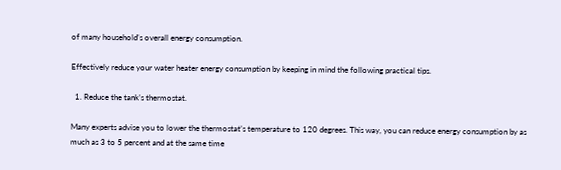of many household’s overall energy consumption.

Effectively reduce your water heater energy consumption by keeping in mind the following practical tips.

  1. Reduce the tank’s thermostat.

Many experts advise you to lower the thermostat’s temperature to 120 degrees. This way, you can reduce energy consumption by as much as 3 to 5 percent and at the same time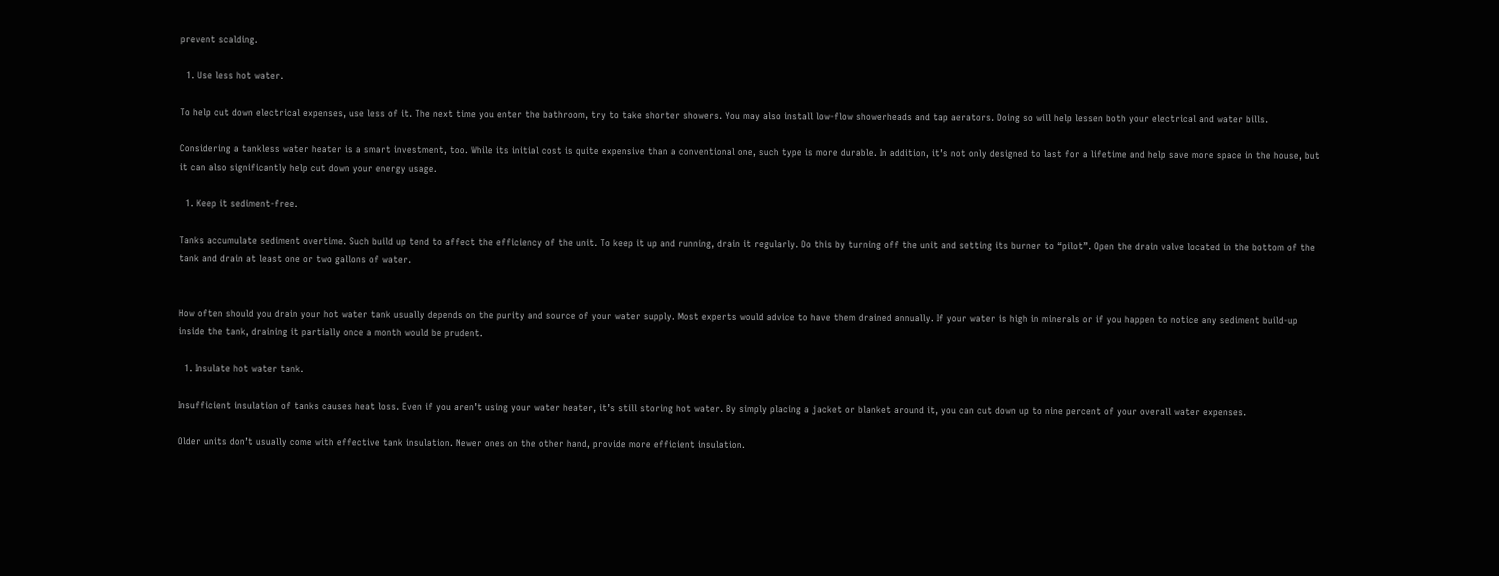prevent scalding.

  1. Use less hot water.

To help cut down electrical expenses, use less of it. The next time you enter the bathroom, try to take shorter showers. You may also install low-flow showerheads and tap aerators. Doing so will help lessen both your electrical and water bills.

Considering a tankless water heater is a smart investment, too. While its initial cost is quite expensive than a conventional one, such type is more durable. In addition, it’s not only designed to last for a lifetime and help save more space in the house, but it can also significantly help cut down your energy usage.

  1. Keep it sediment-free.

Tanks accumulate sediment overtime. Such build up tend to affect the efficiency of the unit. To keep it up and running, drain it regularly. Do this by turning off the unit and setting its burner to “pilot”. Open the drain valve located in the bottom of the tank and drain at least one or two gallons of water.


How often should you drain your hot water tank usually depends on the purity and source of your water supply. Most experts would advice to have them drained annually. If your water is high in minerals or if you happen to notice any sediment build-up inside the tank, draining it partially once a month would be prudent.

  1. Insulate hot water tank.

Insufficient insulation of tanks causes heat loss. Even if you aren’t using your water heater, it’s still storing hot water. By simply placing a jacket or blanket around it, you can cut down up to nine percent of your overall water expenses.

Older units don’t usually come with effective tank insulation. Newer ones on the other hand, provide more efficient insulation.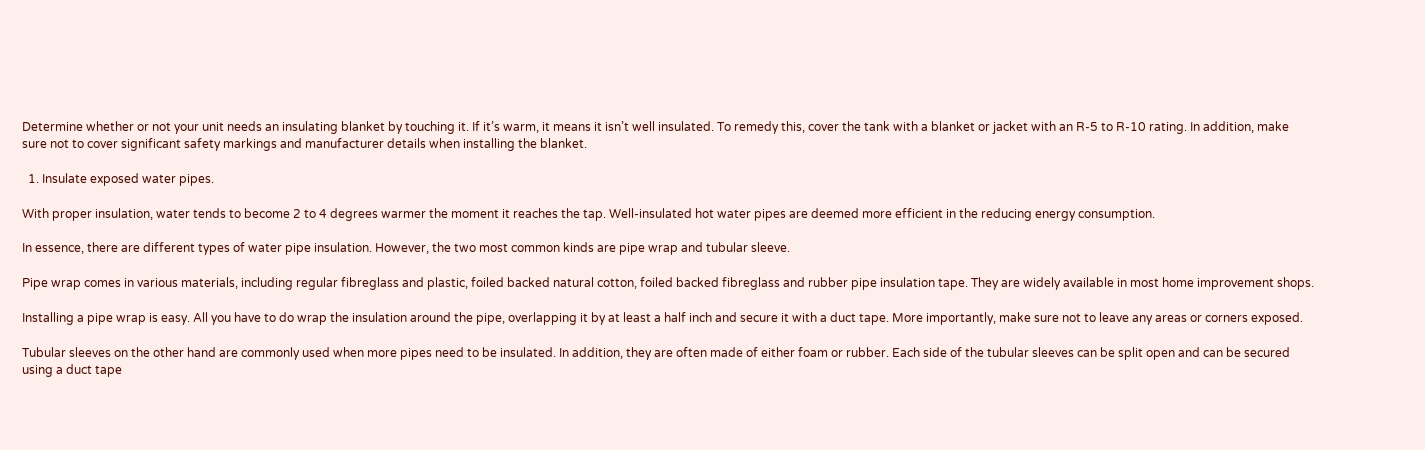Determine whether or not your unit needs an insulating blanket by touching it. If it’s warm, it means it isn’t well insulated. To remedy this, cover the tank with a blanket or jacket with an R-5 to R-10 rating. In addition, make sure not to cover significant safety markings and manufacturer details when installing the blanket.

  1. Insulate exposed water pipes.

With proper insulation, water tends to become 2 to 4 degrees warmer the moment it reaches the tap. Well-insulated hot water pipes are deemed more efficient in the reducing energy consumption.

In essence, there are different types of water pipe insulation. However, the two most common kinds are pipe wrap and tubular sleeve.

Pipe wrap comes in various materials, including regular fibreglass and plastic, foiled backed natural cotton, foiled backed fibreglass and rubber pipe insulation tape. They are widely available in most home improvement shops.

Installing a pipe wrap is easy. All you have to do wrap the insulation around the pipe, overlapping it by at least a half inch and secure it with a duct tape. More importantly, make sure not to leave any areas or corners exposed.

Tubular sleeves on the other hand are commonly used when more pipes need to be insulated. In addition, they are often made of either foam or rubber. Each side of the tubular sleeves can be split open and can be secured using a duct tape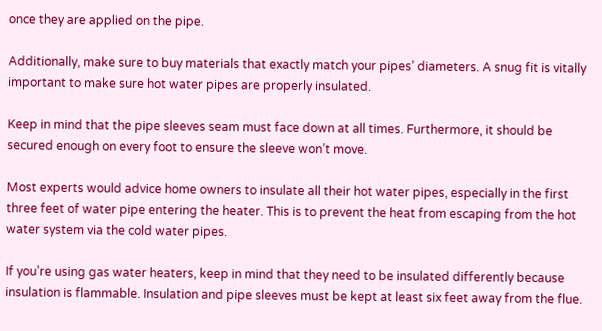once they are applied on the pipe.

Additionally, make sure to buy materials that exactly match your pipes’ diameters. A snug fit is vitally important to make sure hot water pipes are properly insulated.

Keep in mind that the pipe sleeves seam must face down at all times. Furthermore, it should be secured enough on every foot to ensure the sleeve won’t move.

Most experts would advice home owners to insulate all their hot water pipes, especially in the first three feet of water pipe entering the heater. This is to prevent the heat from escaping from the hot water system via the cold water pipes.

If you’re using gas water heaters, keep in mind that they need to be insulated differently because insulation is flammable. Insulation and pipe sleeves must be kept at least six feet away from the flue.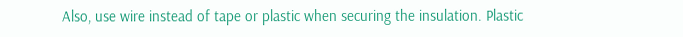Also, use wire instead of tape or plastic when securing the insulation. Plastic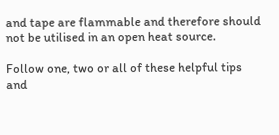and tape are flammable and therefore should not be utilised in an open heat source.

Follow one, two or all of these helpful tips and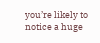you’re likely to notice a huge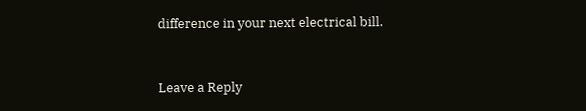difference in your next electrical bill.


Leave a Reply